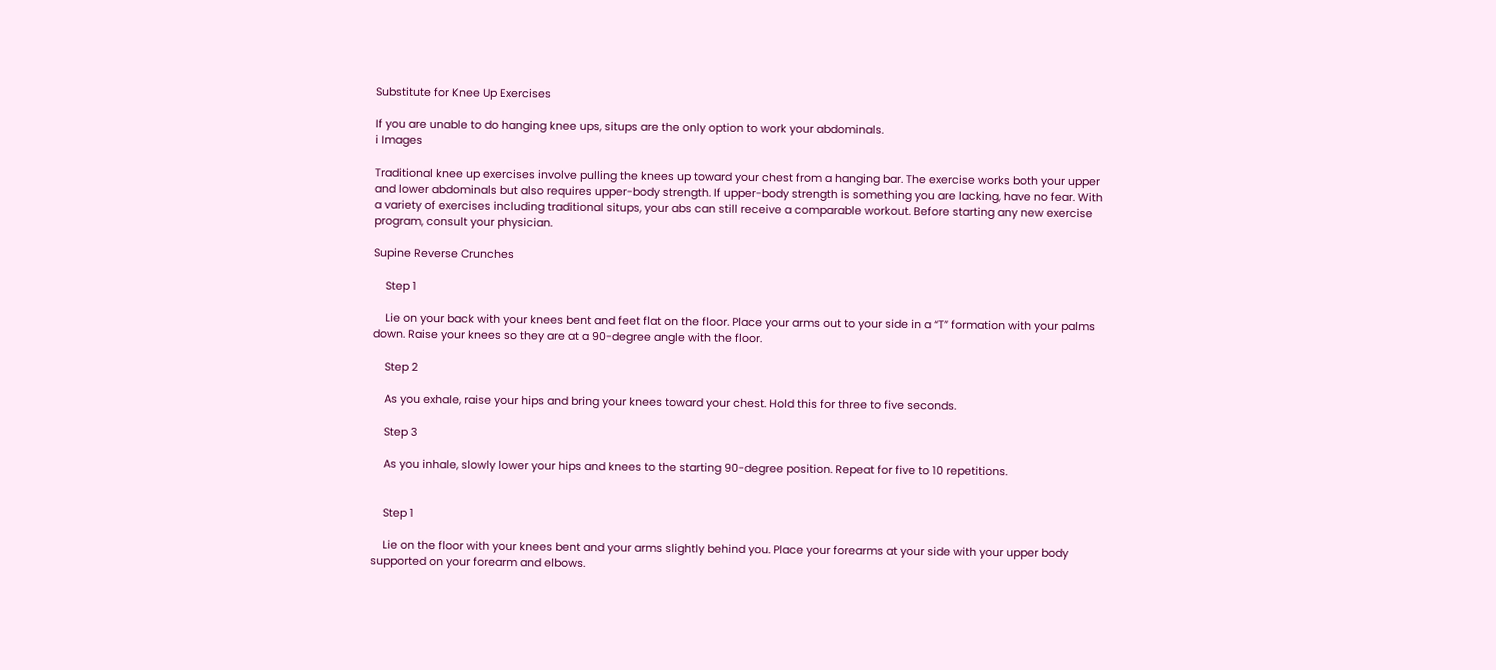Substitute for Knee Up Exercises

If you are unable to do hanging knee ups, situps are the only option to work your abdominals.
i Images

Traditional knee up exercises involve pulling the knees up toward your chest from a hanging bar. The exercise works both your upper and lower abdominals but also requires upper-body strength. If upper-body strength is something you are lacking, have no fear. With a variety of exercises including traditional situps, your abs can still receive a comparable workout. Before starting any new exercise program, consult your physician.

Supine Reverse Crunches

    Step 1

    Lie on your back with your knees bent and feet flat on the floor. Place your arms out to your side in a “T” formation with your palms down. Raise your knees so they are at a 90-degree angle with the floor.

    Step 2

    As you exhale, raise your hips and bring your knees toward your chest. Hold this for three to five seconds.

    Step 3

    As you inhale, slowly lower your hips and knees to the starting 90-degree position. Repeat for five to 10 repetitions.


    Step 1

    Lie on the floor with your knees bent and your arms slightly behind you. Place your forearms at your side with your upper body supported on your forearm and elbows.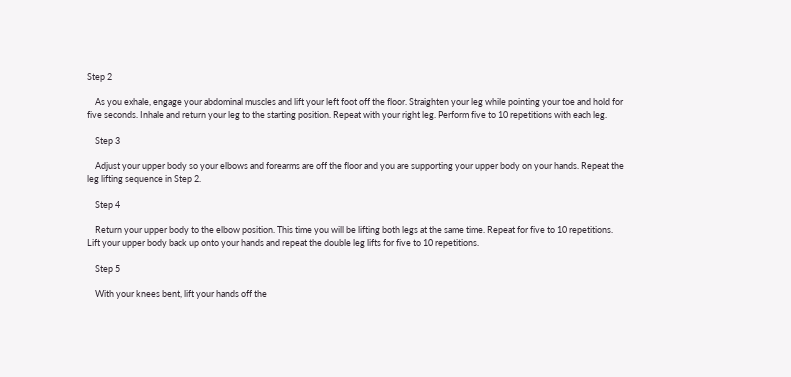Step 2

    As you exhale, engage your abdominal muscles and lift your left foot off the floor. Straighten your leg while pointing your toe and hold for five seconds. Inhale and return your leg to the starting position. Repeat with your right leg. Perform five to 10 repetitions with each leg.

    Step 3

    Adjust your upper body so your elbows and forearms are off the floor and you are supporting your upper body on your hands. Repeat the leg lifting sequence in Step 2.

    Step 4

    Return your upper body to the elbow position. This time you will be lifting both legs at the same time. Repeat for five to 10 repetitions. Lift your upper body back up onto your hands and repeat the double leg lifts for five to 10 repetitions.

    Step 5

    With your knees bent, lift your hands off the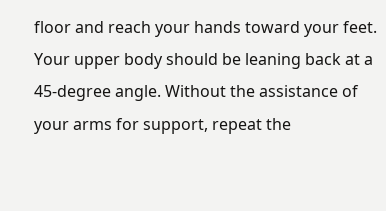floor and reach your hands toward your feet. Your upper body should be leaning back at a 45-degree angle. Without the assistance of your arms for support, repeat the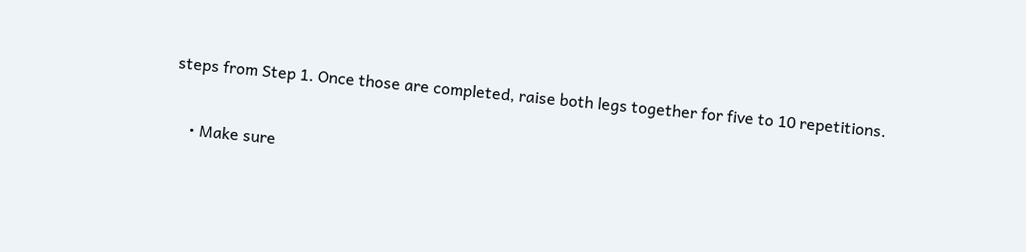steps from Step 1. Once those are completed, raise both legs together for five to 10 repetitions.


    • Make sure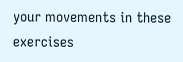your movements in these exercises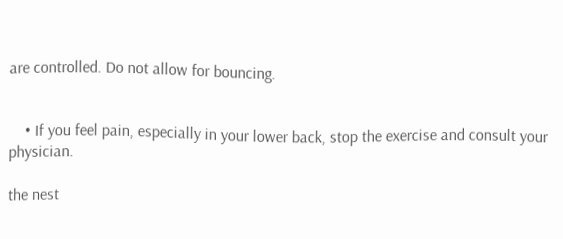are controlled. Do not allow for bouncing.


    • If you feel pain, especially in your lower back, stop the exercise and consult your physician.

the nest